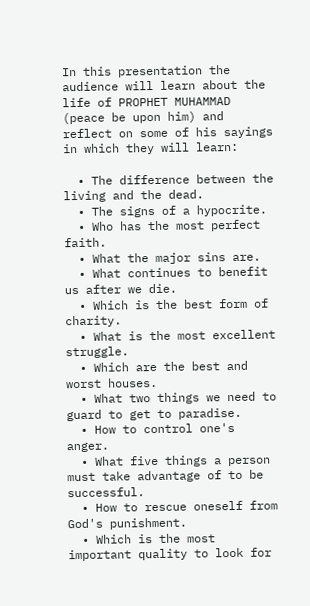In this presentation the audience will learn about the life of PROPHET MUHAMMAD (peace be upon him) and reflect on some of his sayings in which they will learn:

  • The difference between the living and the dead.
  • The signs of a hypocrite.
  • Who has the most perfect faith.
  • What the major sins are.
  • What continues to benefit us after we die.
  • Which is the best form of charity.
  • What is the most excellent struggle.
  • Which are the best and worst houses.
  • What two things we need to guard to get to paradise.
  • How to control one's anger.
  • What five things a person must take advantage of to be successful.
  • How to rescue oneself from God's punishment.
  • Which is the most important quality to look for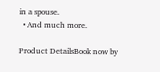in a spouse.
  • And much more.

Product DetailsBook now by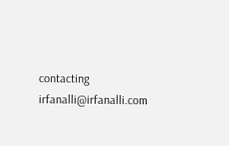contacting irfanalli@irfanalli.com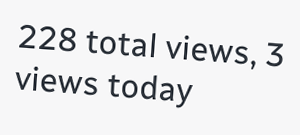228 total views, 3 views today